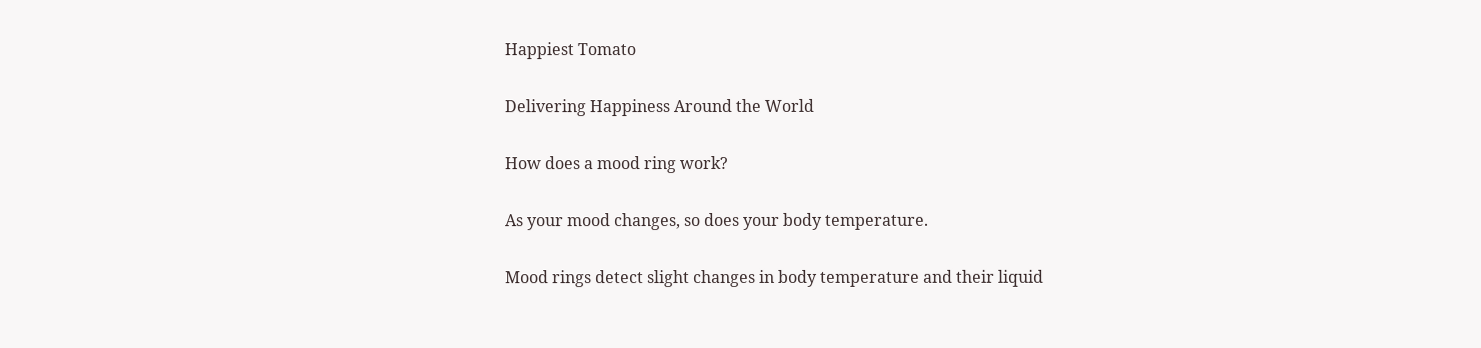Happiest Tomato

Delivering Happiness Around the World

How does a mood ring work?

As your mood changes, so does your body temperature.

Mood rings detect slight changes in body temperature and their liquid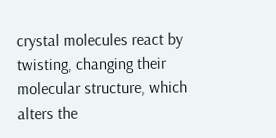crystal molecules react by twisting, changing their molecular structure, which alters the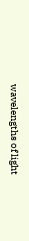wavelengths of light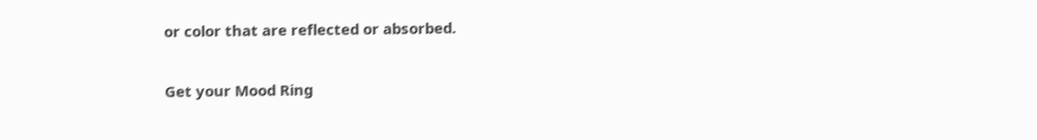or color that are reflected or absorbed.

Get your Mood Ring